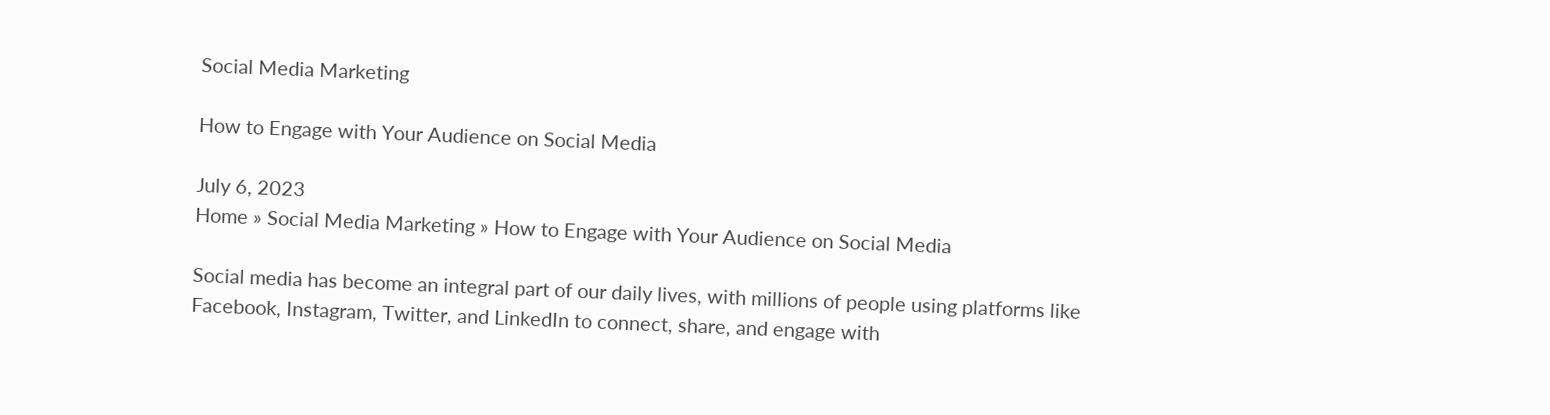Social Media Marketing

How to Engage with Your Audience on Social Media

July 6, 2023
Home » Social Media Marketing » How to Engage with Your Audience on Social Media

Social media has become an integral part of our daily lives, with millions of people using platforms like Facebook, Instagram, Twitter, and LinkedIn to connect, share, and engage with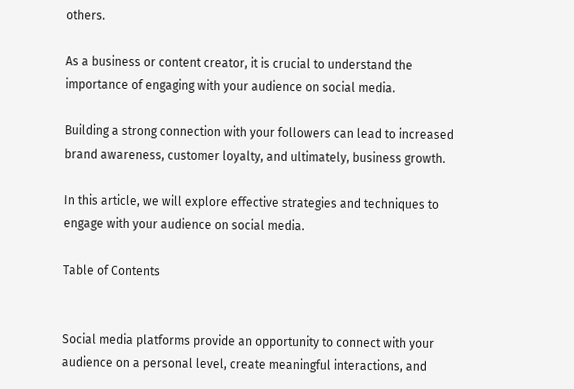others.

As a business or content creator, it is crucial to understand the importance of engaging with your audience on social media.

Building a strong connection with your followers can lead to increased brand awareness, customer loyalty, and ultimately, business growth.

In this article, we will explore effective strategies and techniques to engage with your audience on social media.

Table of Contents


Social media platforms provide an opportunity to connect with your audience on a personal level, create meaningful interactions, and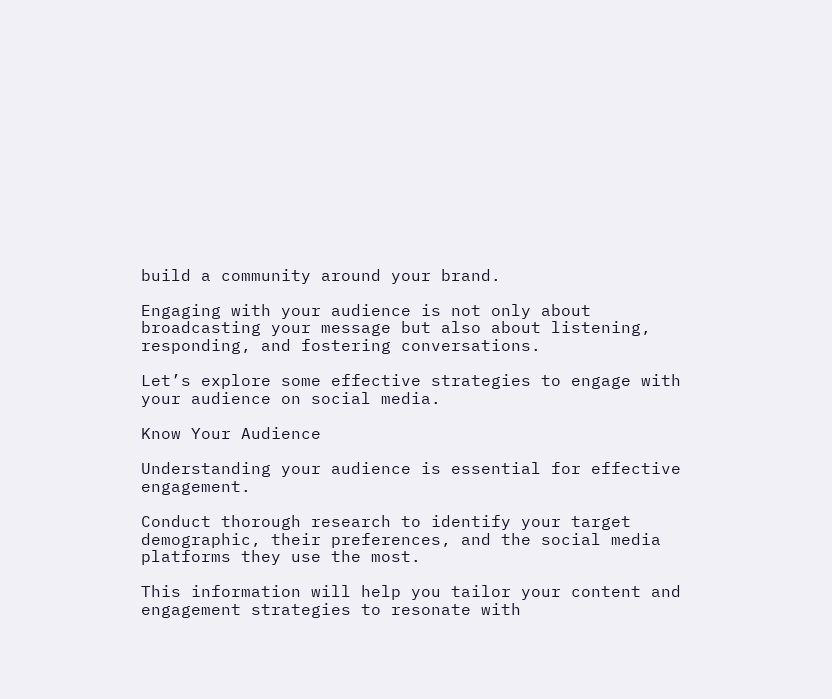build a community around your brand.

Engaging with your audience is not only about broadcasting your message but also about listening, responding, and fostering conversations.

Let’s explore some effective strategies to engage with your audience on social media.

Know Your Audience

Understanding your audience is essential for effective engagement.

Conduct thorough research to identify your target demographic, their preferences, and the social media platforms they use the most.

This information will help you tailor your content and engagement strategies to resonate with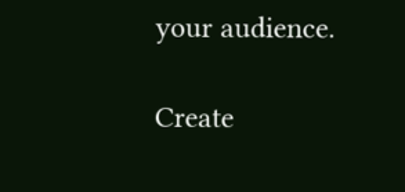your audience.

Create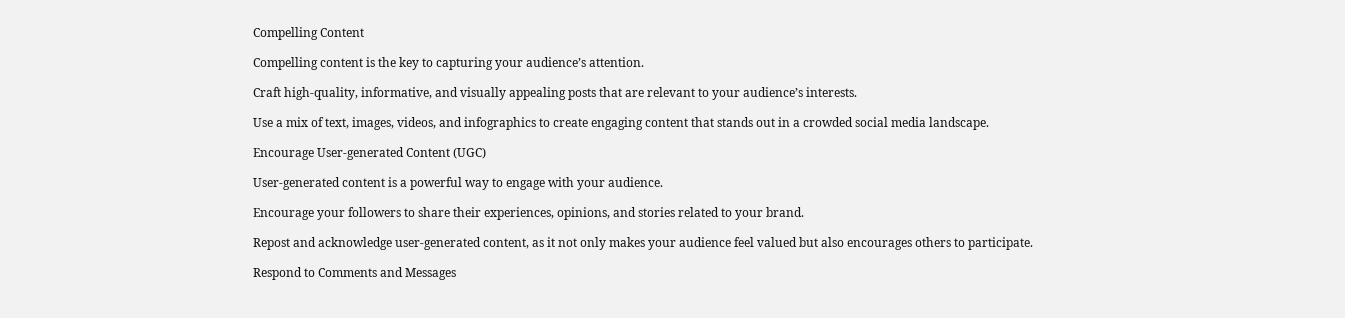Compelling Content

Compelling content is the key to capturing your audience’s attention.

Craft high-quality, informative, and visually appealing posts that are relevant to your audience’s interests.

Use a mix of text, images, videos, and infographics to create engaging content that stands out in a crowded social media landscape.

Encourage User-generated Content (UGC)

User-generated content is a powerful way to engage with your audience.

Encourage your followers to share their experiences, opinions, and stories related to your brand.

Repost and acknowledge user-generated content, as it not only makes your audience feel valued but also encourages others to participate.

Respond to Comments and Messages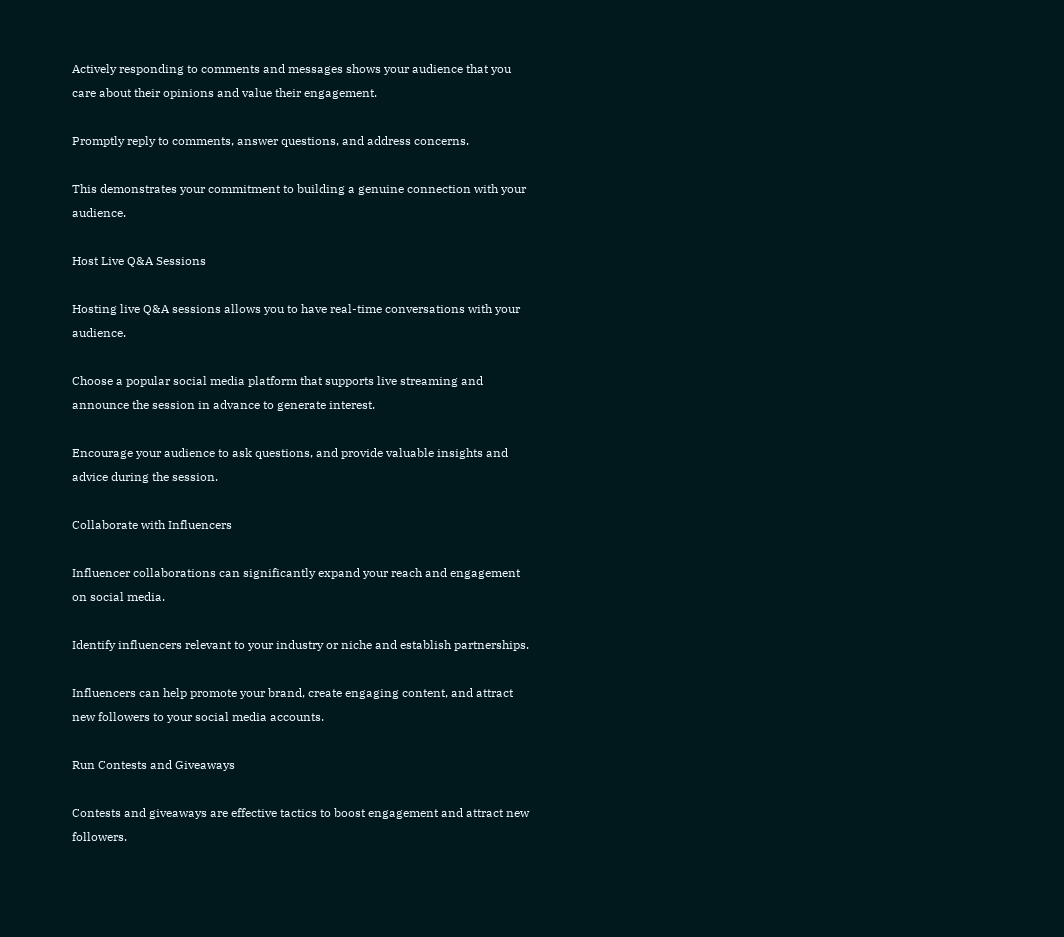Actively responding to comments and messages shows your audience that you care about their opinions and value their engagement.

Promptly reply to comments, answer questions, and address concerns.

This demonstrates your commitment to building a genuine connection with your audience.

Host Live Q&A Sessions

Hosting live Q&A sessions allows you to have real-time conversations with your audience.

Choose a popular social media platform that supports live streaming and announce the session in advance to generate interest.

Encourage your audience to ask questions, and provide valuable insights and advice during the session.

Collaborate with Influencers

Influencer collaborations can significantly expand your reach and engagement on social media.

Identify influencers relevant to your industry or niche and establish partnerships.

Influencers can help promote your brand, create engaging content, and attract new followers to your social media accounts.

Run Contests and Giveaways

Contests and giveaways are effective tactics to boost engagement and attract new followers.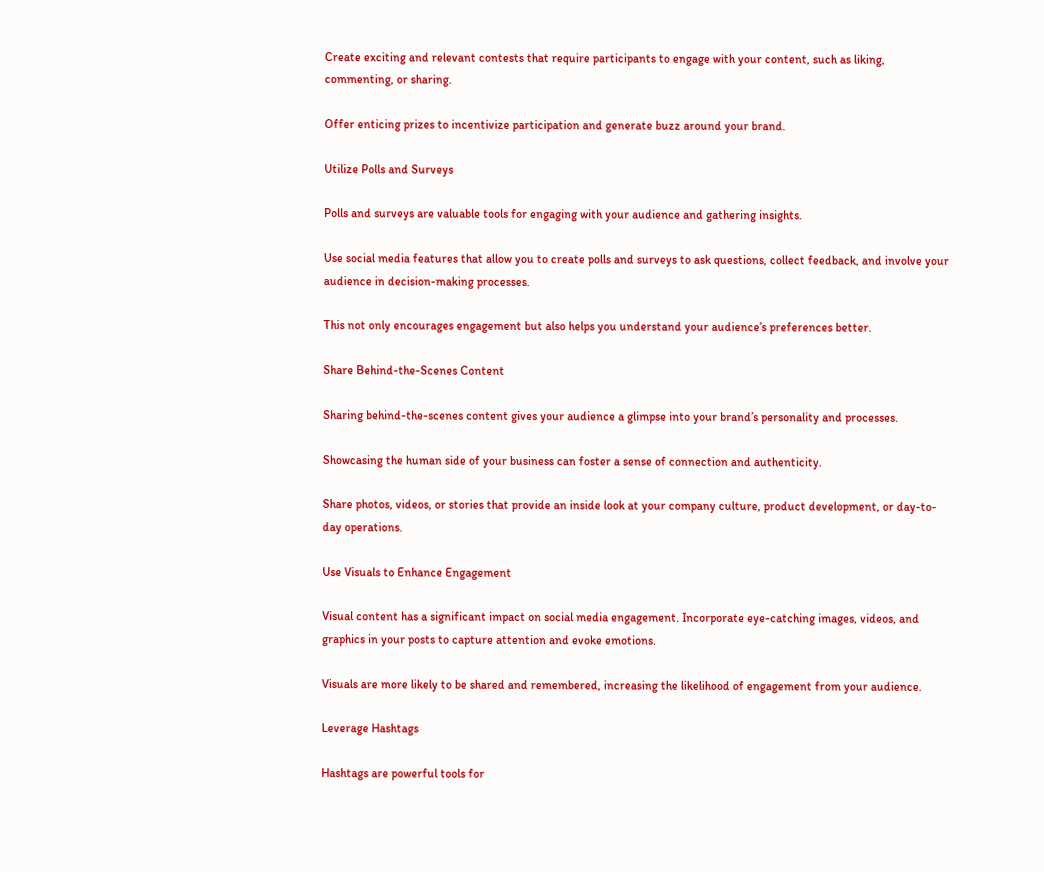Create exciting and relevant contests that require participants to engage with your content, such as liking, commenting, or sharing.

Offer enticing prizes to incentivize participation and generate buzz around your brand.

Utilize Polls and Surveys

Polls and surveys are valuable tools for engaging with your audience and gathering insights.

Use social media features that allow you to create polls and surveys to ask questions, collect feedback, and involve your audience in decision-making processes.

This not only encourages engagement but also helps you understand your audience’s preferences better.

Share Behind-the-Scenes Content

Sharing behind-the-scenes content gives your audience a glimpse into your brand’s personality and processes.

Showcasing the human side of your business can foster a sense of connection and authenticity.

Share photos, videos, or stories that provide an inside look at your company culture, product development, or day-to-day operations.

Use Visuals to Enhance Engagement

Visual content has a significant impact on social media engagement. Incorporate eye-catching images, videos, and graphics in your posts to capture attention and evoke emotions.

Visuals are more likely to be shared and remembered, increasing the likelihood of engagement from your audience.

Leverage Hashtags

Hashtags are powerful tools for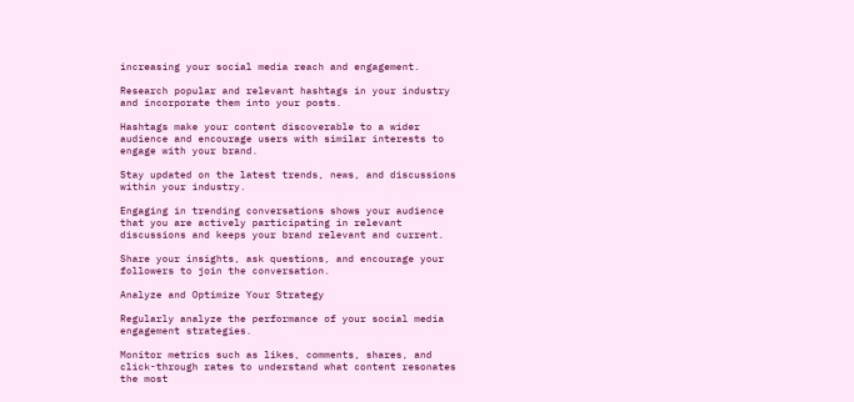increasing your social media reach and engagement.

Research popular and relevant hashtags in your industry and incorporate them into your posts.

Hashtags make your content discoverable to a wider audience and encourage users with similar interests to engage with your brand.

Stay updated on the latest trends, news, and discussions within your industry.

Engaging in trending conversations shows your audience that you are actively participating in relevant discussions and keeps your brand relevant and current.

Share your insights, ask questions, and encourage your followers to join the conversation.

Analyze and Optimize Your Strategy

Regularly analyze the performance of your social media engagement strategies.

Monitor metrics such as likes, comments, shares, and click-through rates to understand what content resonates the most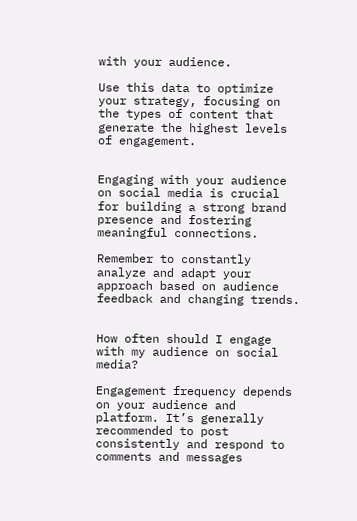with your audience.

Use this data to optimize your strategy, focusing on the types of content that generate the highest levels of engagement.


Engaging with your audience on social media is crucial for building a strong brand presence and fostering meaningful connections.

Remember to constantly analyze and adapt your approach based on audience feedback and changing trends.


How often should I engage with my audience on social media?

Engagement frequency depends on your audience and platform. It’s generally recommended to post consistently and respond to comments and messages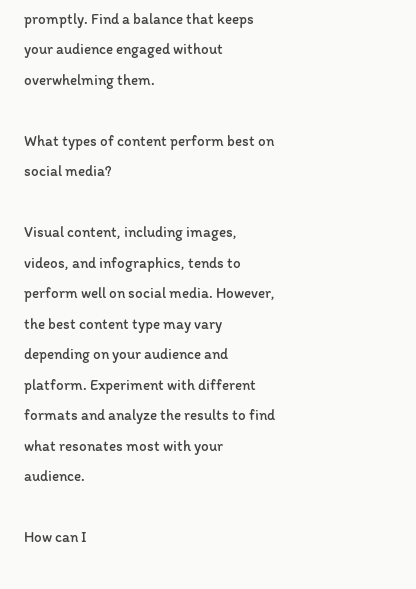promptly. Find a balance that keeps your audience engaged without overwhelming them.

What types of content perform best on social media?

Visual content, including images, videos, and infographics, tends to perform well on social media. However, the best content type may vary depending on your audience and platform. Experiment with different formats and analyze the results to find what resonates most with your audience.

How can I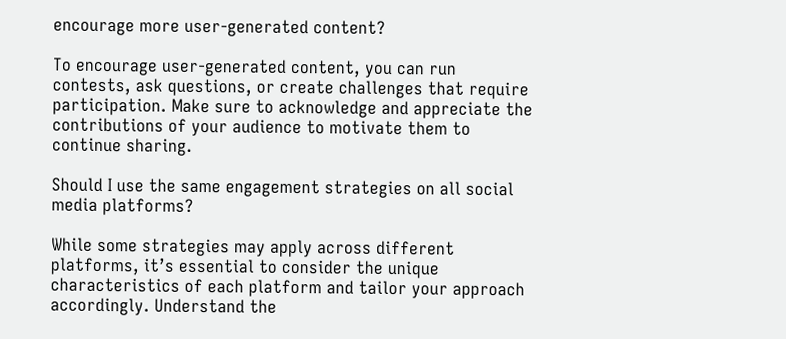encourage more user-generated content?

To encourage user-generated content, you can run contests, ask questions, or create challenges that require participation. Make sure to acknowledge and appreciate the contributions of your audience to motivate them to continue sharing.

Should I use the same engagement strategies on all social media platforms?

While some strategies may apply across different platforms, it’s essential to consider the unique characteristics of each platform and tailor your approach accordingly. Understand the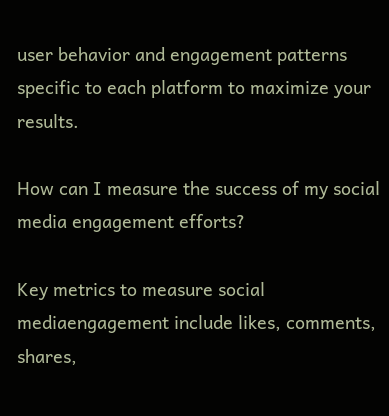user behavior and engagement patterns specific to each platform to maximize your results.

How can I measure the success of my social media engagement efforts?

Key metrics to measure social mediaengagement include likes, comments, shares,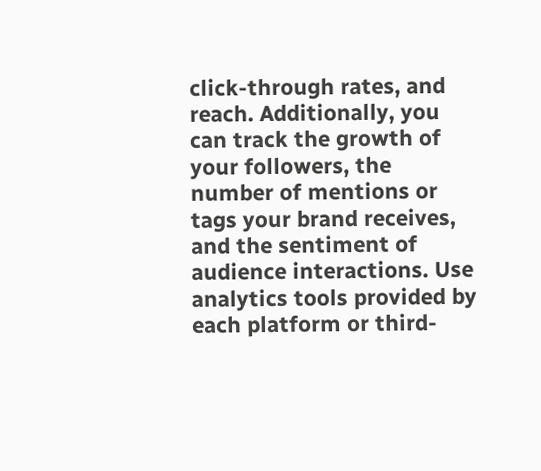click-through rates, and reach. Additionally, you can track the growth of your followers, the number of mentions or tags your brand receives, and the sentiment of audience interactions. Use analytics tools provided by each platform or third-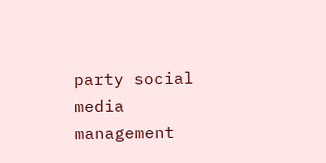party social media management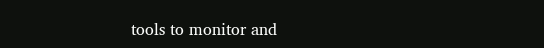tools to monitor and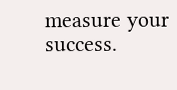measure your success.